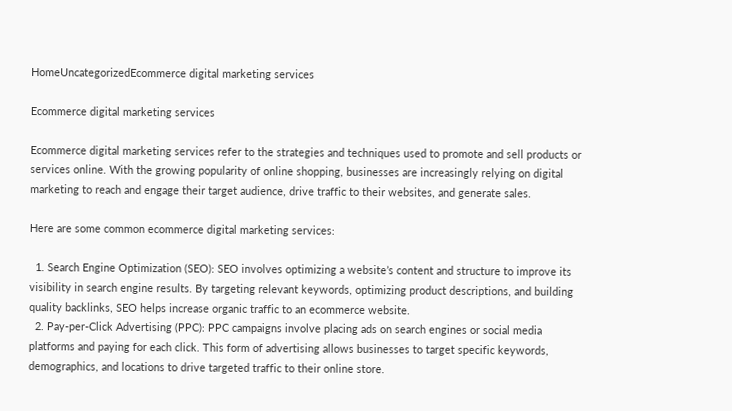HomeUncategorizedEcommerce digital marketing services

Ecommerce digital marketing services

Ecommerce digital marketing services refer to the strategies and techniques used to promote and sell products or services online. With the growing popularity of online shopping, businesses are increasingly relying on digital marketing to reach and engage their target audience, drive traffic to their websites, and generate sales.

Here are some common ecommerce digital marketing services:

  1. Search Engine Optimization (SEO): SEO involves optimizing a website’s content and structure to improve its visibility in search engine results. By targeting relevant keywords, optimizing product descriptions, and building quality backlinks, SEO helps increase organic traffic to an ecommerce website.
  2. Pay-per-Click Advertising (PPC): PPC campaigns involve placing ads on search engines or social media platforms and paying for each click. This form of advertising allows businesses to target specific keywords, demographics, and locations to drive targeted traffic to their online store.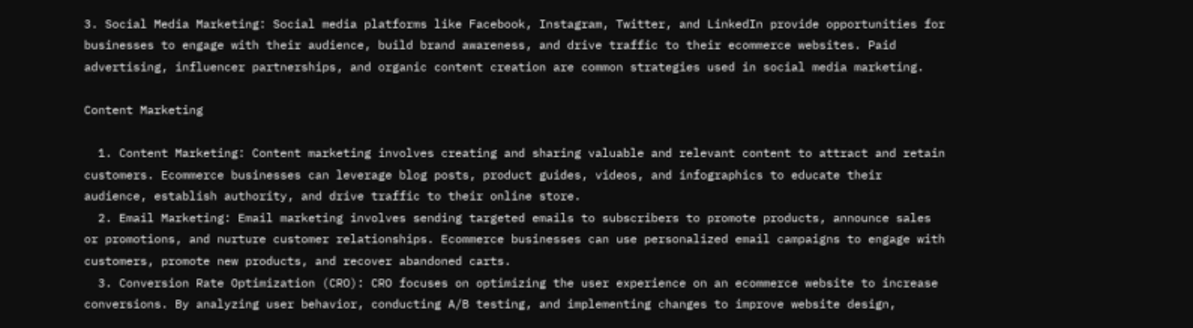3. Social Media Marketing: Social media platforms like Facebook, Instagram, Twitter, and LinkedIn provide opportunities for businesses to engage with their audience, build brand awareness, and drive traffic to their ecommerce websites. Paid advertising, influencer partnerships, and organic content creation are common strategies used in social media marketing.

Content Marketing

  1. Content Marketing: Content marketing involves creating and sharing valuable and relevant content to attract and retain customers. Ecommerce businesses can leverage blog posts, product guides, videos, and infographics to educate their audience, establish authority, and drive traffic to their online store.
  2. Email Marketing: Email marketing involves sending targeted emails to subscribers to promote products, announce sales or promotions, and nurture customer relationships. Ecommerce businesses can use personalized email campaigns to engage with customers, promote new products, and recover abandoned carts.
  3. Conversion Rate Optimization (CRO): CRO focuses on optimizing the user experience on an ecommerce website to increase conversions. By analyzing user behavior, conducting A/B testing, and implementing changes to improve website design,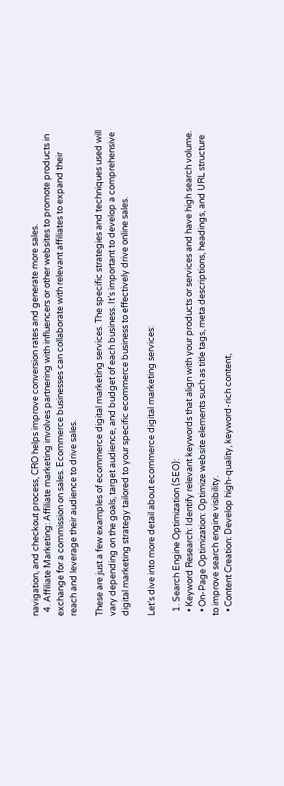navigation, and checkout process, CRO helps improve conversion rates and generate more sales.
  4. Affiliate Marketing: Affiliate marketing involves partnering with influencers or other websites to promote products in exchange for a commission on sales. Ecommerce businesses can collaborate with relevant affiliates to expand their reach and leverage their audience to drive sales.

These are just a few examples of ecommerce digital marketing services. The specific strategies and techniques used will vary depending on the goals, target audience, and budget of each business. It’s important to develop a comprehensive digital marketing strategy tailored to your specific ecommerce business to effectively drive online sales.

Let’s dive into more detail about ecommerce digital marketing services:

  1. Search Engine Optimization (SEO):
  • Keyword Research: Identify relevant keywords that align with your products or services and have high search volume.
  • On-Page Optimization: Optimize website elements such as title tags, meta descriptions, headings, and URL structure to improve search engine visibility.
  • Content Creation: Develop high-quality, keyword-rich content,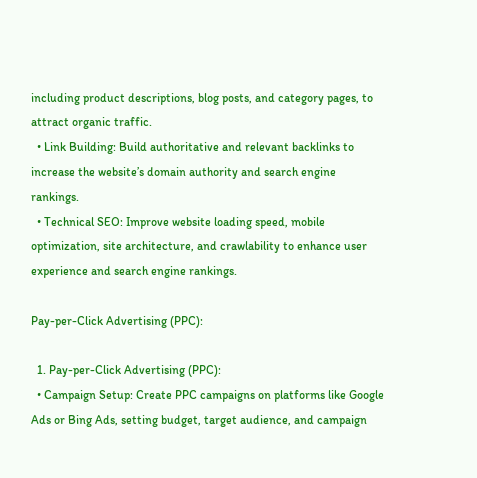including product descriptions, blog posts, and category pages, to attract organic traffic.
  • Link Building: Build authoritative and relevant backlinks to increase the website’s domain authority and search engine rankings.
  • Technical SEO: Improve website loading speed, mobile optimization, site architecture, and crawlability to enhance user experience and search engine rankings.

Pay-per-Click Advertising (PPC):

  1. Pay-per-Click Advertising (PPC):
  • Campaign Setup: Create PPC campaigns on platforms like Google Ads or Bing Ads, setting budget, target audience, and campaign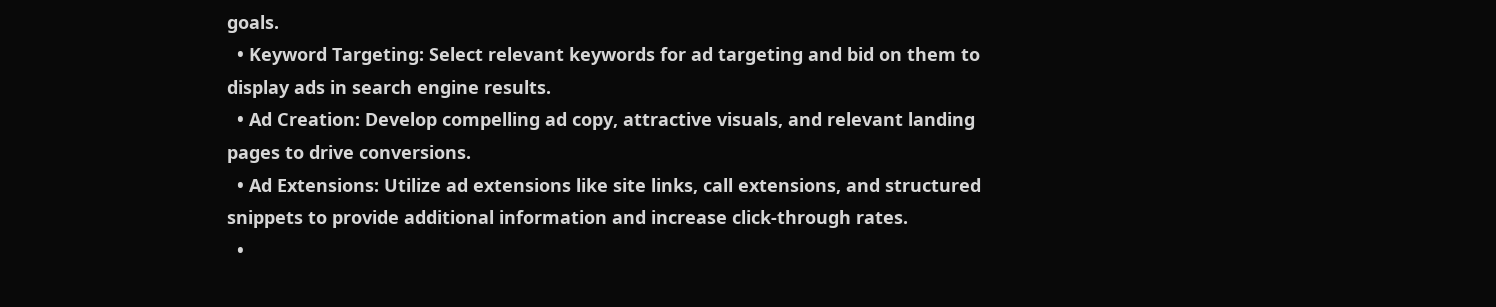goals.
  • Keyword Targeting: Select relevant keywords for ad targeting and bid on them to display ads in search engine results.
  • Ad Creation: Develop compelling ad copy, attractive visuals, and relevant landing pages to drive conversions.
  • Ad Extensions: Utilize ad extensions like site links, call extensions, and structured snippets to provide additional information and increase click-through rates.
  •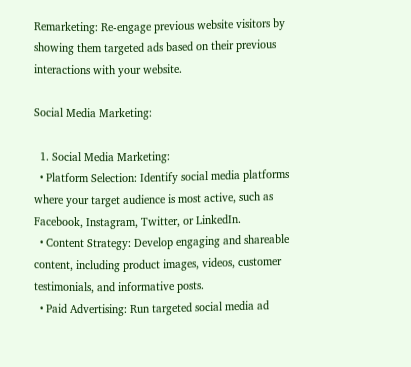Remarketing: Re-engage previous website visitors by showing them targeted ads based on their previous interactions with your website.

Social Media Marketing:

  1. Social Media Marketing:
  • Platform Selection: Identify social media platforms where your target audience is most active, such as Facebook, Instagram, Twitter, or LinkedIn.
  • Content Strategy: Develop engaging and shareable content, including product images, videos, customer testimonials, and informative posts.
  • Paid Advertising: Run targeted social media ad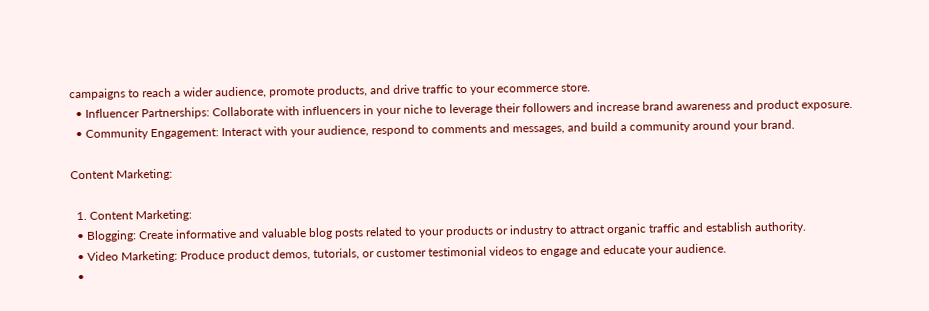campaigns to reach a wider audience, promote products, and drive traffic to your ecommerce store.
  • Influencer Partnerships: Collaborate with influencers in your niche to leverage their followers and increase brand awareness and product exposure.
  • Community Engagement: Interact with your audience, respond to comments and messages, and build a community around your brand.

Content Marketing:

  1. Content Marketing:
  • Blogging: Create informative and valuable blog posts related to your products or industry to attract organic traffic and establish authority.
  • Video Marketing: Produce product demos, tutorials, or customer testimonial videos to engage and educate your audience.
  •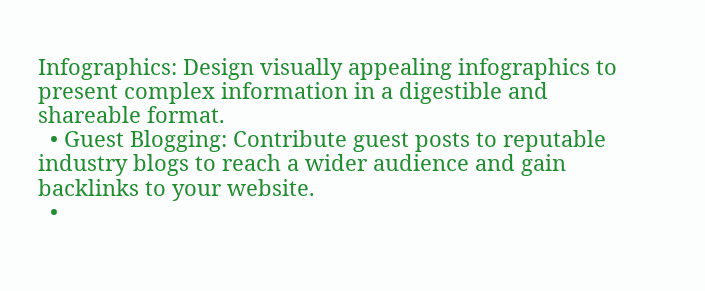Infographics: Design visually appealing infographics to present complex information in a digestible and shareable format.
  • Guest Blogging: Contribute guest posts to reputable industry blogs to reach a wider audience and gain backlinks to your website.
  •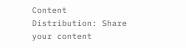Content Distribution: Share your content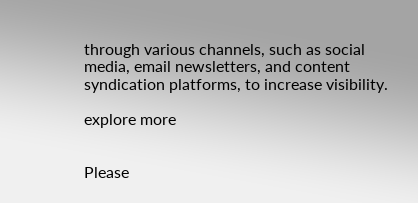through various channels, such as social media, email newsletters, and content syndication platforms, to increase visibility.

explore more


Please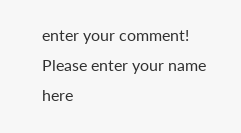enter your comment!
Please enter your name here